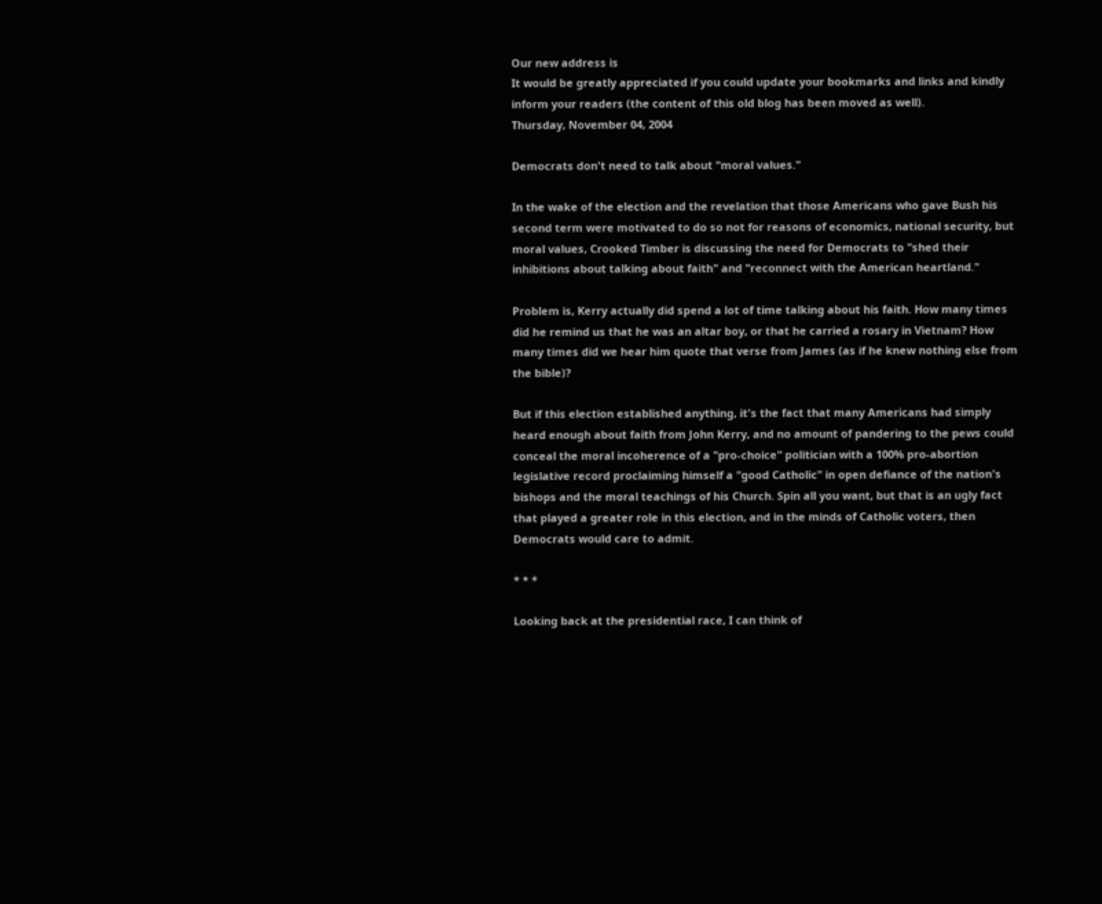Our new address is
It would be greatly appreciated if you could update your bookmarks and links and kindly inform your readers (the content of this old blog has been moved as well).
Thursday, November 04, 2004

Democrats don't need to talk about "moral values."

In the wake of the election and the revelation that those Americans who gave Bush his second term were motivated to do so not for reasons of economics, national security, but moral values, Crooked Timber is discussing the need for Democrats to "shed their inhibitions about talking about faith" and "reconnect with the American heartland."

Problem is, Kerry actually did spend a lot of time talking about his faith. How many times did he remind us that he was an altar boy, or that he carried a rosary in Vietnam? How many times did we hear him quote that verse from James (as if he knew nothing else from the bible)?

But if this election established anything, it's the fact that many Americans had simply heard enough about faith from John Kerry, and no amount of pandering to the pews could conceal the moral incoherence of a "pro-choice" politician with a 100% pro-abortion legislative record proclaiming himself a "good Catholic" in open defiance of the nation's bishops and the moral teachings of his Church. Spin all you want, but that is an ugly fact that played a greater role in this election, and in the minds of Catholic voters, then Democrats would care to admit.

* * *

Looking back at the presidential race, I can think of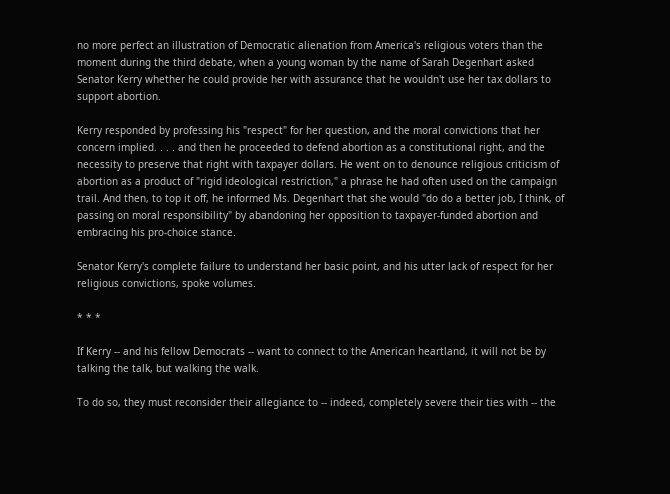no more perfect an illustration of Democratic alienation from America's religious voters than the moment during the third debate, when a young woman by the name of Sarah Degenhart asked Senator Kerry whether he could provide her with assurance that he wouldn't use her tax dollars to support abortion.

Kerry responded by professing his "respect" for her question, and the moral convictions that her concern implied. . . . and then he proceeded to defend abortion as a constitutional right, and the necessity to preserve that right with taxpayer dollars. He went on to denounce religious criticism of abortion as a product of "rigid ideological restriction," a phrase he had often used on the campaign trail. And then, to top it off, he informed Ms. Degenhart that she would "do do a better job, I think, of passing on moral responsibility" by abandoning her opposition to taxpayer-funded abortion and embracing his pro-choice stance.

Senator Kerry's complete failure to understand her basic point, and his utter lack of respect for her religious convictions, spoke volumes.

* * *

If Kerry -- and his fellow Democrats -- want to connect to the American heartland, it will not be by talking the talk, but walking the walk.

To do so, they must reconsider their allegiance to -- indeed, completely severe their ties with -- the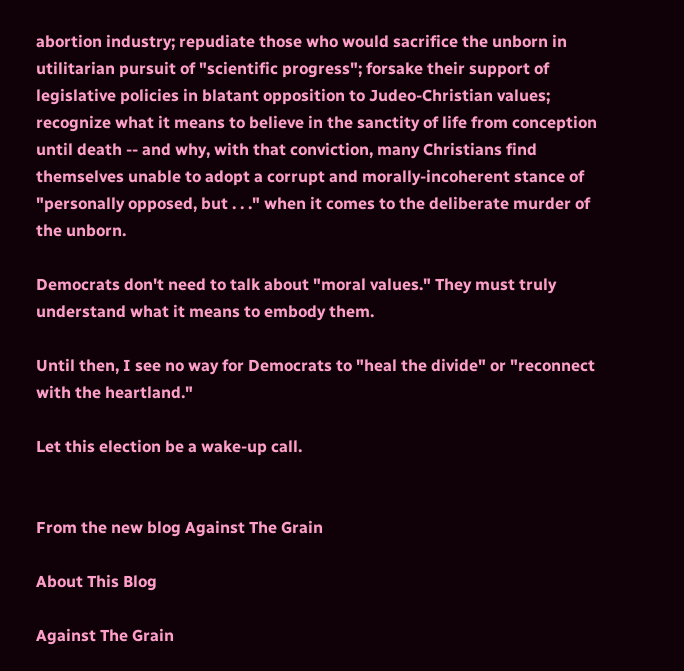abortion industry; repudiate those who would sacrifice the unborn in utilitarian pursuit of "scientific progress"; forsake their support of legislative policies in blatant opposition to Judeo-Christian values; recognize what it means to believe in the sanctity of life from conception until death -- and why, with that conviction, many Christians find themselves unable to adopt a corrupt and morally-incoherent stance of "personally opposed, but . . ." when it comes to the deliberate murder of the unborn.

Democrats don't need to talk about "moral values." They must truly understand what it means to embody them.

Until then, I see no way for Democrats to "heal the divide" or "reconnect with the heartland."

Let this election be a wake-up call.


From the new blog Against The Grain

About This Blog

Against The Grain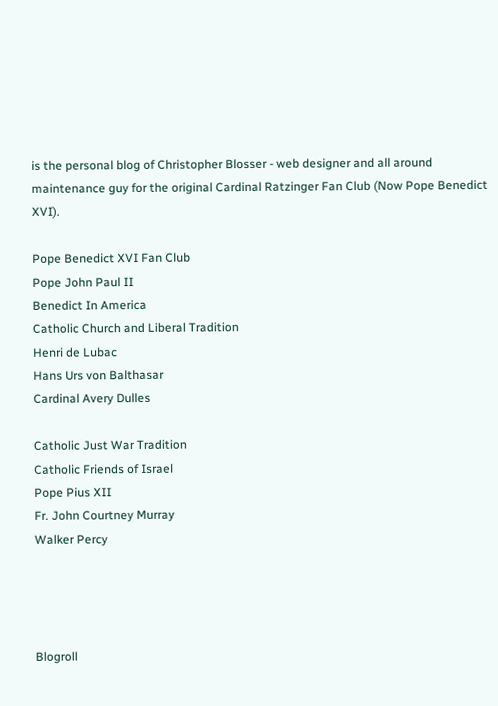is the personal blog of Christopher Blosser - web designer and all around maintenance guy for the original Cardinal Ratzinger Fan Club (Now Pope Benedict XVI).

Pope Benedict XVI Fan Club
Pope John Paul II
Benedict In America
Catholic Church and Liberal Tradition
Henri de Lubac
Hans Urs von Balthasar
Cardinal Avery Dulles

Catholic Just War Tradition
Catholic Friends of Israel
Pope Pius XII
Fr. John Courtney Murray
Walker Percy




Blogroll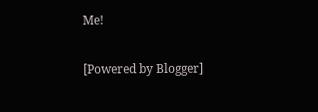Me!

[Powered by Blogger]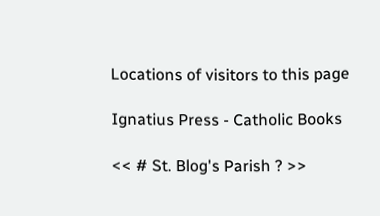Locations of visitors to this page

Ignatius Press - Catholic Books

<< # St. Blog's Parish ? >>